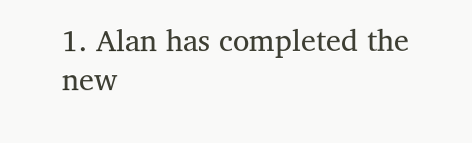1. Alan has completed the new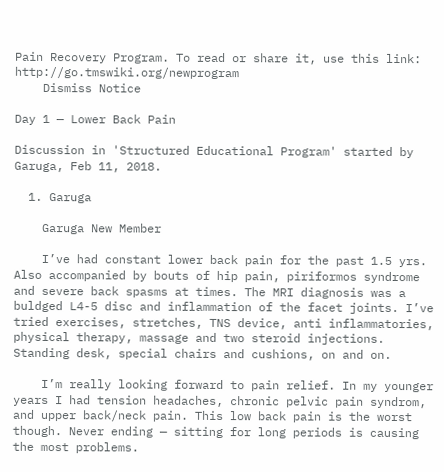Pain Recovery Program. To read or share it, use this link: http://go.tmswiki.org/newprogram
    Dismiss Notice

Day 1 — Lower Back Pain

Discussion in 'Structured Educational Program' started by Garuga, Feb 11, 2018.

  1. Garuga

    Garuga New Member

    I’ve had constant lower back pain for the past 1.5 yrs. Also accompanied by bouts of hip pain, piriformos syndrome and severe back spasms at times. The MRI diagnosis was a buldged L4-5 disc and inflammation of the facet joints. I’ve tried exercises, stretches, TNS device, anti inflammatories, physical therapy, massage and two steroid injections. Standing desk, special chairs and cushions, on and on.

    I’m really looking forward to pain relief. In my younger years I had tension headaches, chronic pelvic pain syndrom, and upper back/neck pain. This low back pain is the worst though. Never ending — sitting for long periods is causing the most problems.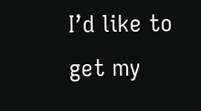I’d like to get my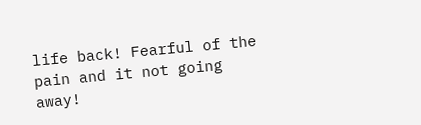life back! Fearful of the pain and it not going away!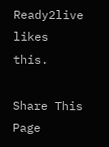Ready2live likes this.

Share This Page